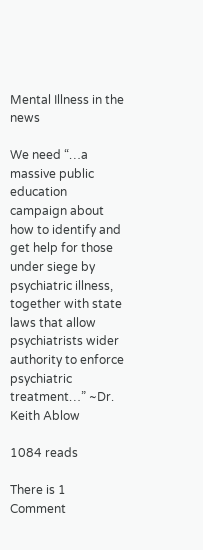Mental Illness in the news

We need “…a massive public education campaign about how to identify and get help for those under siege by psychiatric illness, together with state laws that allow psychiatrists wider authority to enforce psychiatric treatment…” ~Dr. Keith Ablow

1084 reads

There is 1 Comment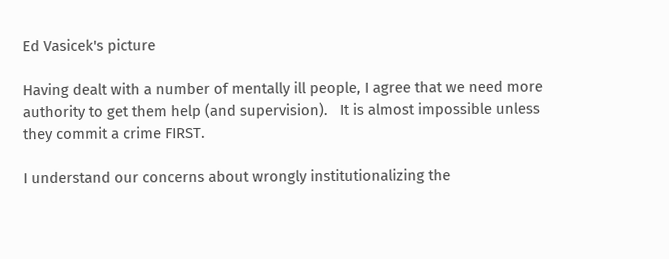Ed Vasicek's picture

Having dealt with a number of mentally ill people, I agree that we need more authority to get them help (and supervision).   It is almost impossible unless they commit a crime FIRST.

I understand our concerns about wrongly institutionalizing the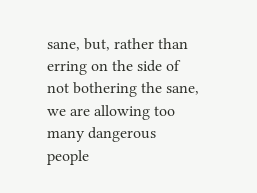sane, but, rather than erring on the side of not bothering the sane, we are allowing too many dangerous people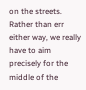on the streets.   Rather than err either way, we really have to aim precisely for the middle of the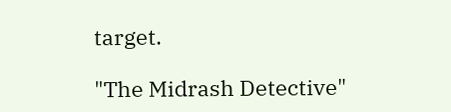target.

"The Midrash Detective"